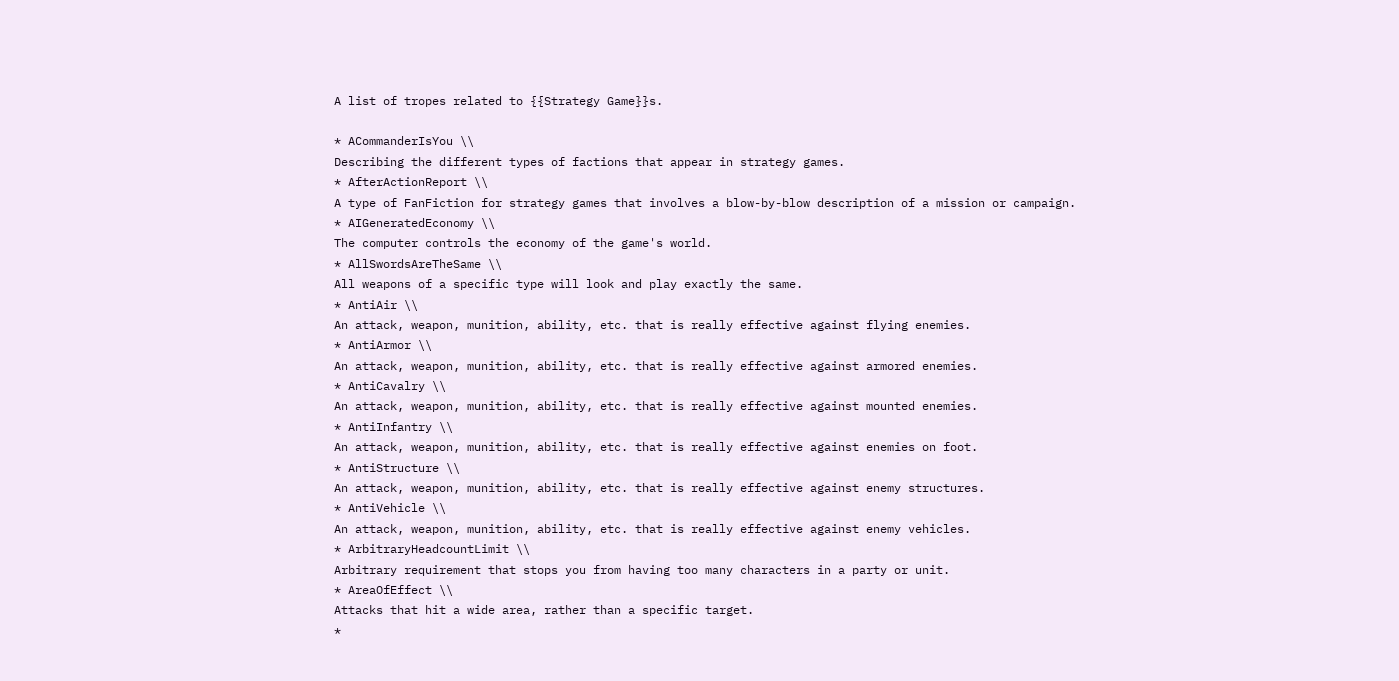A list of tropes related to {{Strategy Game}}s.

* ACommanderIsYou \\
Describing the different types of factions that appear in strategy games.
* AfterActionReport \\
A type of FanFiction for strategy games that involves a blow-by-blow description of a mission or campaign.
* AIGeneratedEconomy \\
The computer controls the economy of the game's world.
* AllSwordsAreTheSame \\
All weapons of a specific type will look and play exactly the same.
* AntiAir \\
An attack, weapon, munition, ability, etc. that is really effective against flying enemies.
* AntiArmor \\
An attack, weapon, munition, ability, etc. that is really effective against armored enemies.
* AntiCavalry \\
An attack, weapon, munition, ability, etc. that is really effective against mounted enemies.
* AntiInfantry \\
An attack, weapon, munition, ability, etc. that is really effective against enemies on foot.
* AntiStructure \\
An attack, weapon, munition, ability, etc. that is really effective against enemy structures.
* AntiVehicle \\
An attack, weapon, munition, ability, etc. that is really effective against enemy vehicles.
* ArbitraryHeadcountLimit \\
Arbitrary requirement that stops you from having too many characters in a party or unit.
* AreaOfEffect \\
Attacks that hit a wide area, rather than a specific target.
*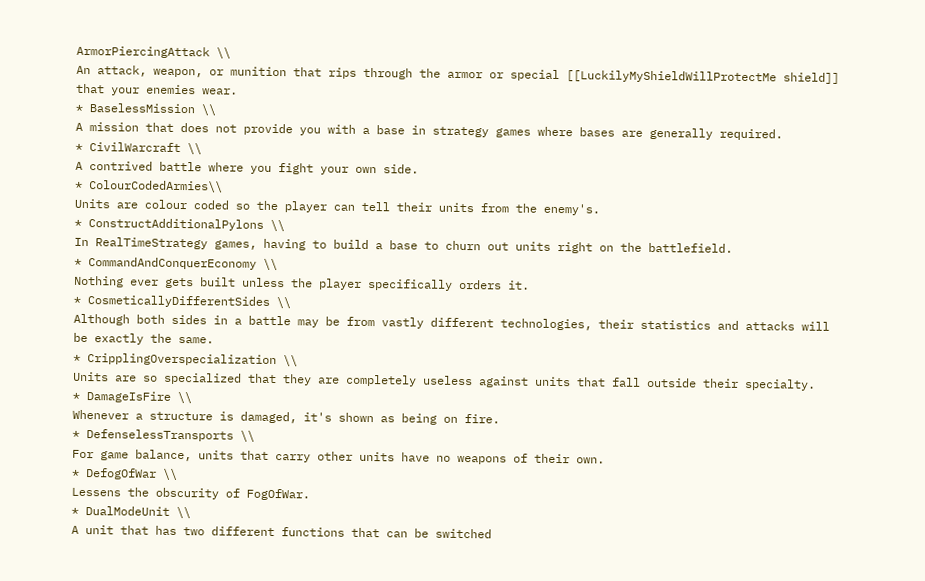ArmorPiercingAttack \\
An attack, weapon, or munition that rips through the armor or special [[LuckilyMyShieldWillProtectMe shield]] that your enemies wear.
* BaselessMission \\
A mission that does not provide you with a base in strategy games where bases are generally required.
* CivilWarcraft \\
A contrived battle where you fight your own side.
* ColourCodedArmies\\
Units are colour coded so the player can tell their units from the enemy's.
* ConstructAdditionalPylons \\
In RealTimeStrategy games, having to build a base to churn out units right on the battlefield.
* CommandAndConquerEconomy \\
Nothing ever gets built unless the player specifically orders it.
* CosmeticallyDifferentSides \\
Although both sides in a battle may be from vastly different technologies, their statistics and attacks will be exactly the same.
* CripplingOverspecialization \\
Units are so specialized that they are completely useless against units that fall outside their specialty.
* DamageIsFire \\
Whenever a structure is damaged, it's shown as being on fire.
* DefenselessTransports \\
For game balance, units that carry other units have no weapons of their own.
* DefogOfWar \\
Lessens the obscurity of FogOfWar.
* DualModeUnit \\
A unit that has two different functions that can be switched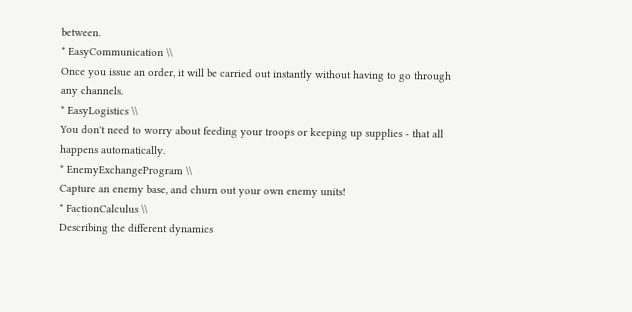between.
* EasyCommunication \\
Once you issue an order, it will be carried out instantly without having to go through any channels.
* EasyLogistics \\
You don't need to worry about feeding your troops or keeping up supplies - that all happens automatically.
* EnemyExchangeProgram \\
Capture an enemy base, and churn out your own enemy units!
* FactionCalculus \\
Describing the different dynamics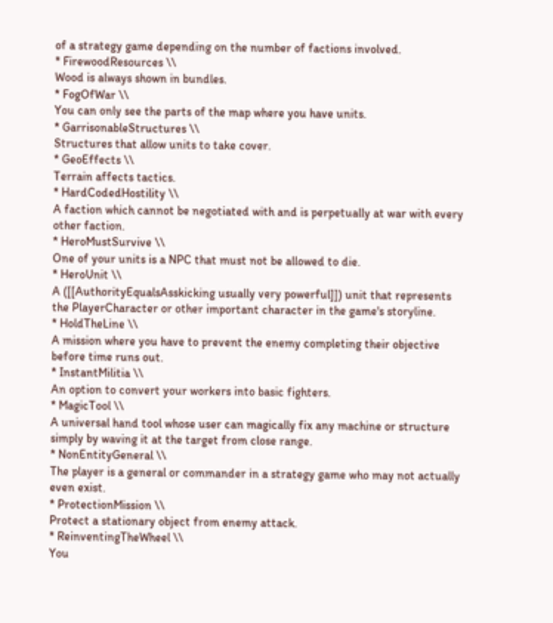of a strategy game depending on the number of factions involved.
* FirewoodResources \\
Wood is always shown in bundles.
* FogOfWar \\
You can only see the parts of the map where you have units.
* GarrisonableStructures \\
Structures that allow units to take cover.
* GeoEffects \\
Terrain affects tactics.
* HardCodedHostility \\
A faction which cannot be negotiated with and is perpetually at war with every other faction.
* HeroMustSurvive \\
One of your units is a NPC that must not be allowed to die.
* HeroUnit \\
A ([[AuthorityEqualsAsskicking usually very powerful]]) unit that represents the PlayerCharacter or other important character in the game's storyline.
* HoldTheLine \\
A mission where you have to prevent the enemy completing their objective before time runs out.
* InstantMilitia \\
An option to convert your workers into basic fighters.
* MagicTool \\
A universal hand tool whose user can magically fix any machine or structure simply by waving it at the target from close range.
* NonEntityGeneral \\
The player is a general or commander in a strategy game who may not actually even exist.
* ProtectionMission \\
Protect a stationary object from enemy attack.
* ReinventingTheWheel \\
You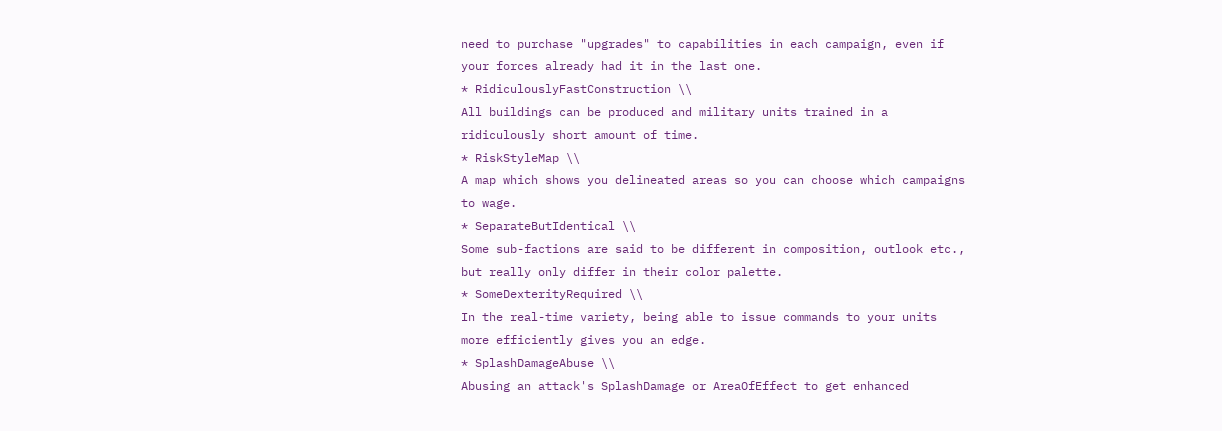need to purchase "upgrades" to capabilities in each campaign, even if your forces already had it in the last one.
* RidiculouslyFastConstruction \\
All buildings can be produced and military units trained in a ridiculously short amount of time.
* RiskStyleMap \\
A map which shows you delineated areas so you can choose which campaigns to wage.
* SeparateButIdentical \\
Some sub-factions are said to be different in composition, outlook etc., but really only differ in their color palette.
* SomeDexterityRequired \\
In the real-time variety, being able to issue commands to your units more efficiently gives you an edge.
* SplashDamageAbuse \\
Abusing an attack's SplashDamage or AreaOfEffect to get enhanced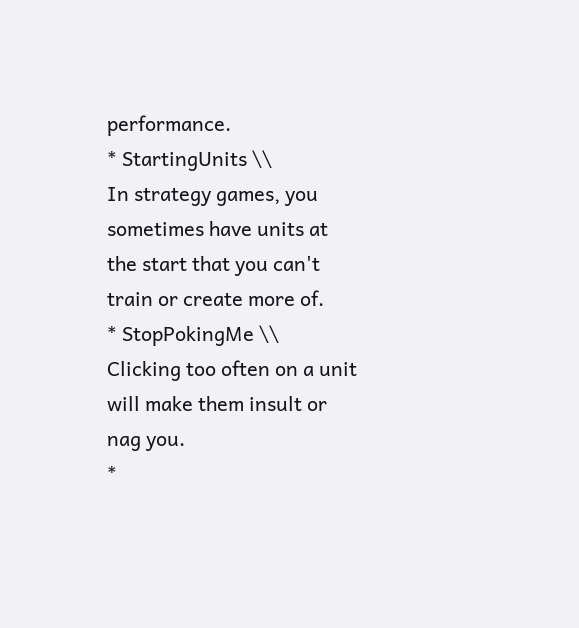performance.
* StartingUnits \\
In strategy games, you sometimes have units at the start that you can't train or create more of.
* StopPokingMe \\
Clicking too often on a unit will make them insult or nag you.
*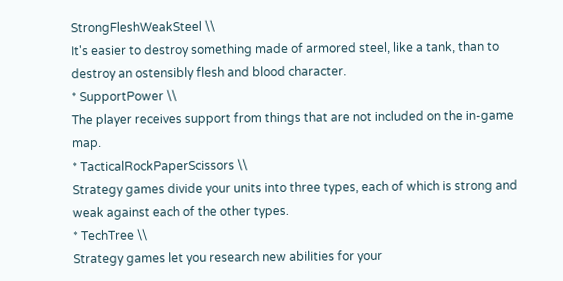StrongFleshWeakSteel \\
It's easier to destroy something made of armored steel, like a tank, than to destroy an ostensibly flesh and blood character.
* SupportPower \\
The player receives support from things that are not included on the in-game map.
* TacticalRockPaperScissors \\
Strategy games divide your units into three types, each of which is strong and weak against each of the other types.
* TechTree \\
Strategy games let you research new abilities for your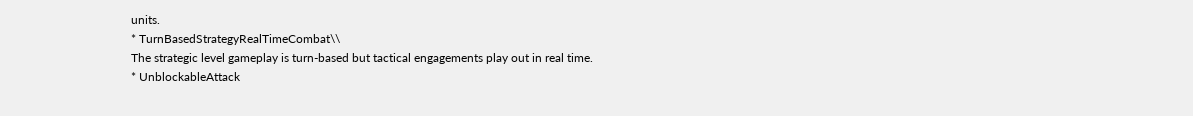units.
* TurnBasedStrategyRealTimeCombat\\
The strategic level gameplay is turn-based but tactical engagements play out in real time.
* UnblockableAttack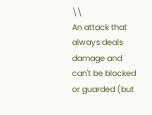\\
An attack that always deals damage and can't be blocked or guarded (but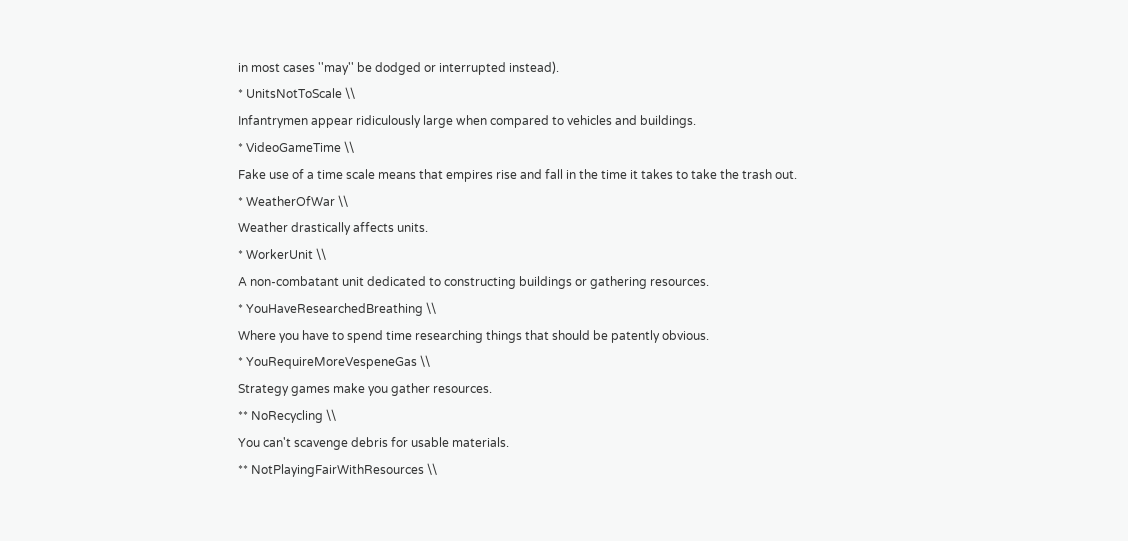in most cases ''may'' be dodged or interrupted instead).
* UnitsNotToScale \\
Infantrymen appear ridiculously large when compared to vehicles and buildings.
* VideoGameTime \\
Fake use of a time scale means that empires rise and fall in the time it takes to take the trash out.
* WeatherOfWar \\
Weather drastically affects units.
* WorkerUnit \\
A non-combatant unit dedicated to constructing buildings or gathering resources.
* YouHaveResearchedBreathing \\
Where you have to spend time researching things that should be patently obvious.
* YouRequireMoreVespeneGas \\
Strategy games make you gather resources.
** NoRecycling \\
You can't scavenge debris for usable materials.
** NotPlayingFairWithResources \\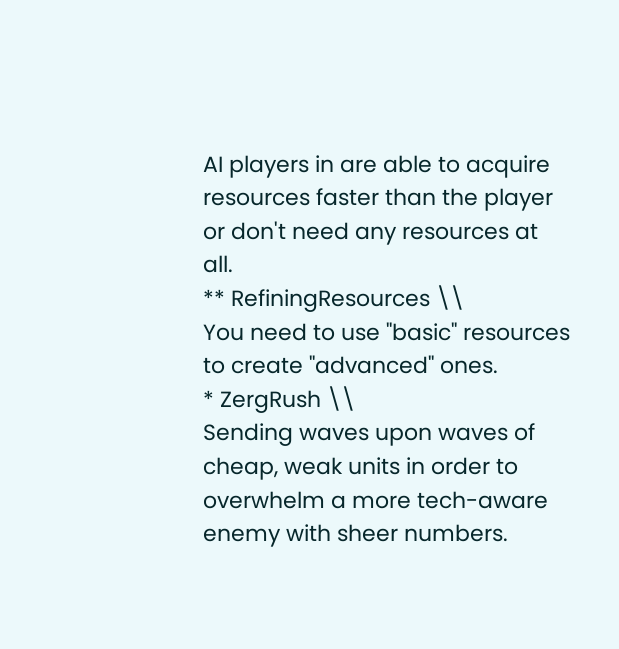AI players in are able to acquire resources faster than the player or don't need any resources at all.
** RefiningResources \\
You need to use "basic" resources to create "advanced" ones.
* ZergRush \\
Sending waves upon waves of cheap, weak units in order to overwhelm a more tech-aware enemy with sheer numbers.